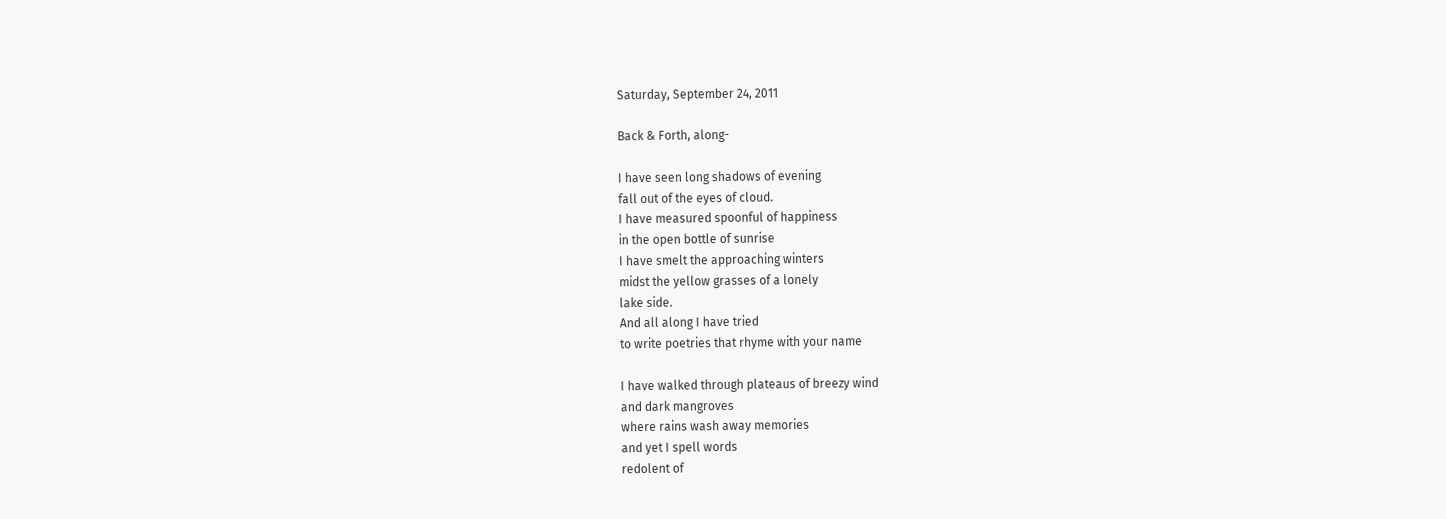Saturday, September 24, 2011

Back & Forth, along-

I have seen long shadows of evening
fall out of the eyes of cloud.
I have measured spoonful of happiness
in the open bottle of sunrise
I have smelt the approaching winters
midst the yellow grasses of a lonely
lake side.
And all along I have tried
to write poetries that rhyme with your name

I have walked through plateaus of breezy wind
and dark mangroves
where rains wash away memories
and yet I spell words
redolent of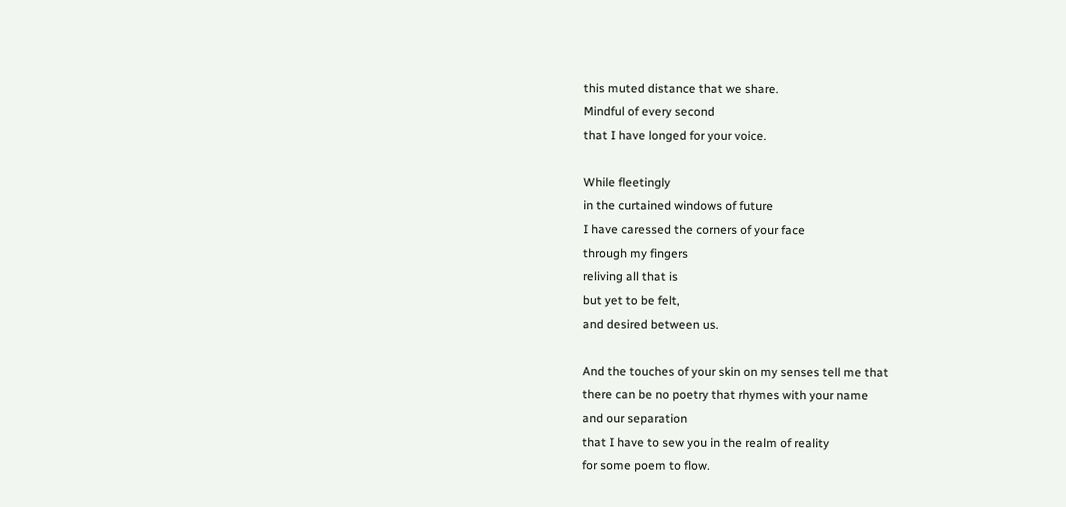this muted distance that we share.
Mindful of every second
that I have longed for your voice.

While fleetingly
in the curtained windows of future
I have caressed the corners of your face
through my fingers
reliving all that is
but yet to be felt,
and desired between us.

And the touches of your skin on my senses tell me that
there can be no poetry that rhymes with your name
and our separation
that I have to sew you in the realm of reality
for some poem to flow.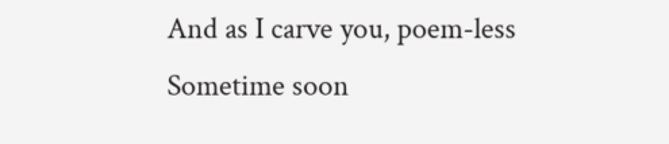And as I carve you, poem-less
Sometime soon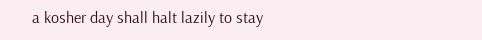a kosher day shall halt lazily to stay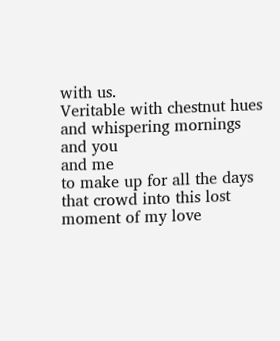with us.
Veritable with chestnut hues
and whispering mornings
and you
and me
to make up for all the days
that crowd into this lost moment of my love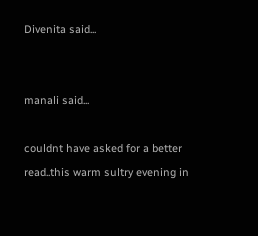Divenita said...


manali said...

couldnt have asked for a better read..this warm sultry evening in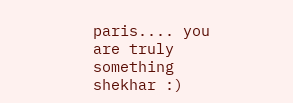paris.... you are truly something shekhar :)